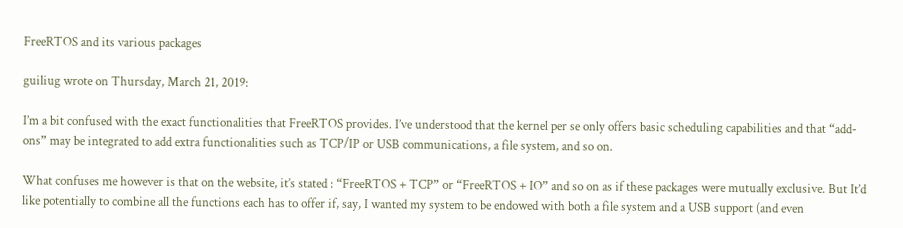FreeRTOS and its various packages

guiliug wrote on Thursday, March 21, 2019:

I’m a bit confused with the exact functionalities that FreeRTOS provides. I’ve understood that the kernel per se only offers basic scheduling capabilities and that “add-ons” may be integrated to add extra functionalities such as TCP/IP or USB communications, a file system, and so on.

What confuses me however is that on the website, it’s stated : “FreeRTOS + TCP” or “FreeRTOS + IO” and so on as if these packages were mutually exclusive. But It’d like potentially to combine all the functions each has to offer if, say, I wanted my system to be endowed with both a file system and a USB support (and even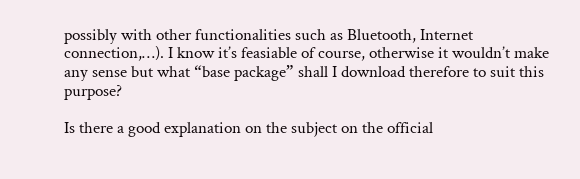possibly with other functionalities such as Bluetooth, Internet connection,…). I know it’s feasiable of course, otherwise it wouldn’t make any sense but what “base package” shall I download therefore to suit this purpose?

Is there a good explanation on the subject on the official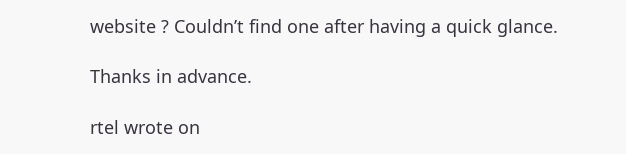website ? Couldn’t find one after having a quick glance.

Thanks in advance.

rtel wrote on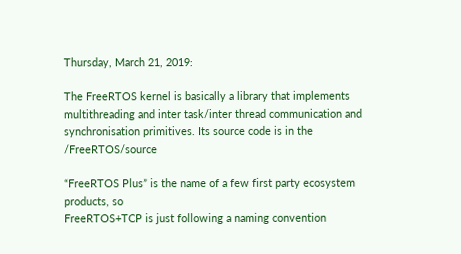Thursday, March 21, 2019:

The FreeRTOS kernel is basically a library that implements
multithreading and inter task/inter thread communication and
synchronisation primitives. Its source code is in the /FreeRTOS/source

“FreeRTOS Plus” is the name of a few first party ecosystem products, so
FreeRTOS+TCP is just following a naming convention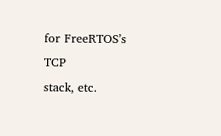for FreeRTOS’s TCP
stack, etc.